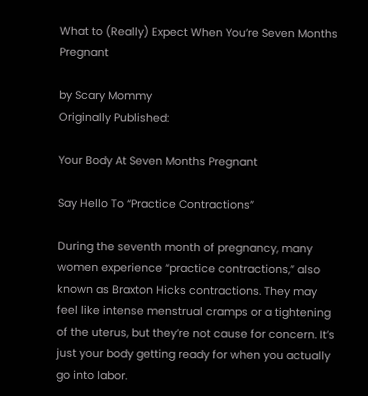What to (Really) Expect When You’re Seven Months Pregnant

by Scary Mommy
Originally Published:

Your Body At Seven Months Pregnant

Say Hello To “Practice Contractions”

During the seventh month of pregnancy, many women experience “practice contractions,” also known as Braxton Hicks contractions. They may feel like intense menstrual cramps or a tightening of the uterus, but they’re not cause for concern. It’s just your body getting ready for when you actually go into labor.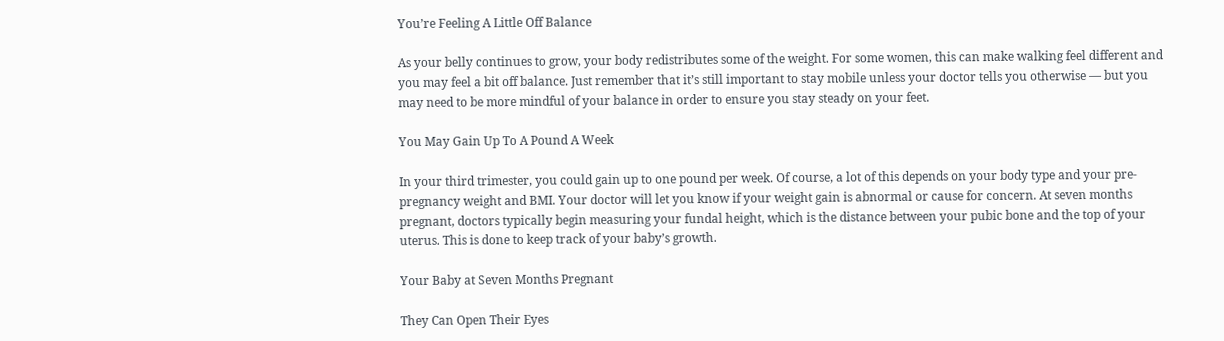You’re Feeling A Little Off Balance

As your belly continues to grow, your body redistributes some of the weight. For some women, this can make walking feel different and you may feel a bit off balance. Just remember that it’s still important to stay mobile unless your doctor tells you otherwise — but you may need to be more mindful of your balance in order to ensure you stay steady on your feet.

You May Gain Up To A Pound A Week

In your third trimester, you could gain up to one pound per week. Of course, a lot of this depends on your body type and your pre-pregnancy weight and BMI. Your doctor will let you know if your weight gain is abnormal or cause for concern. At seven months pregnant, doctors typically begin measuring your fundal height, which is the distance between your pubic bone and the top of your uterus. This is done to keep track of your baby’s growth.

Your Baby at Seven Months Pregnant

They Can Open Their Eyes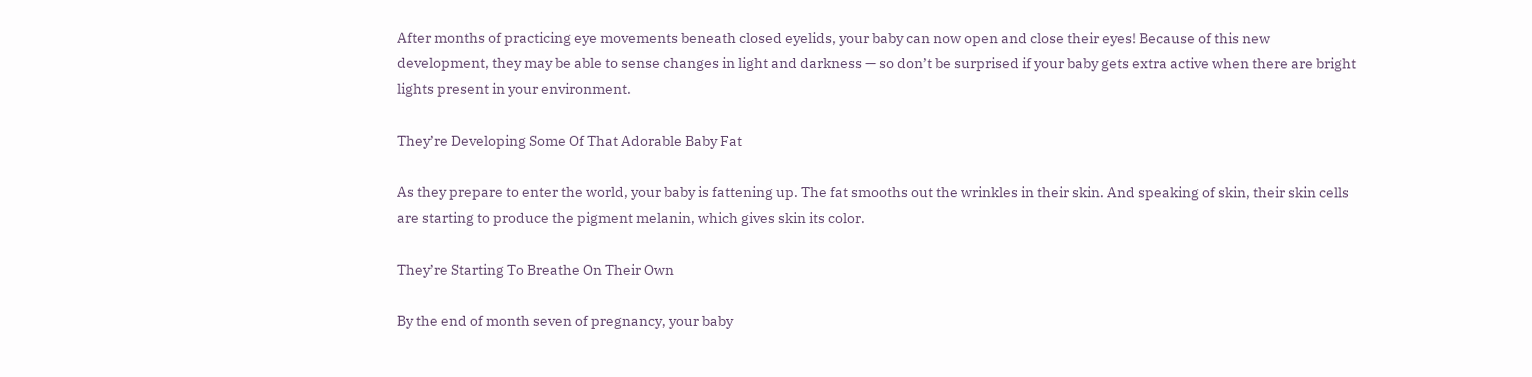After months of practicing eye movements beneath closed eyelids, your baby can now open and close their eyes! Because of this new development, they may be able to sense changes in light and darkness — so don’t be surprised if your baby gets extra active when there are bright lights present in your environment.

They’re Developing Some Of That Adorable Baby Fat

As they prepare to enter the world, your baby is fattening up. The fat smooths out the wrinkles in their skin. And speaking of skin, their skin cells are starting to produce the pigment melanin, which gives skin its color.

They’re Starting To Breathe On Their Own

By the end of month seven of pregnancy, your baby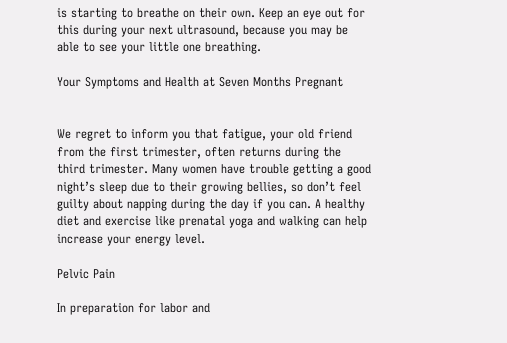is starting to breathe on their own. Keep an eye out for this during your next ultrasound, because you may be able to see your little one breathing.

Your Symptoms and Health at Seven Months Pregnant


We regret to inform you that fatigue, your old friend from the first trimester, often returns during the third trimester. Many women have trouble getting a good night’s sleep due to their growing bellies, so don’t feel guilty about napping during the day if you can. A healthy diet and exercise like prenatal yoga and walking can help increase your energy level.

Pelvic Pain

In preparation for labor and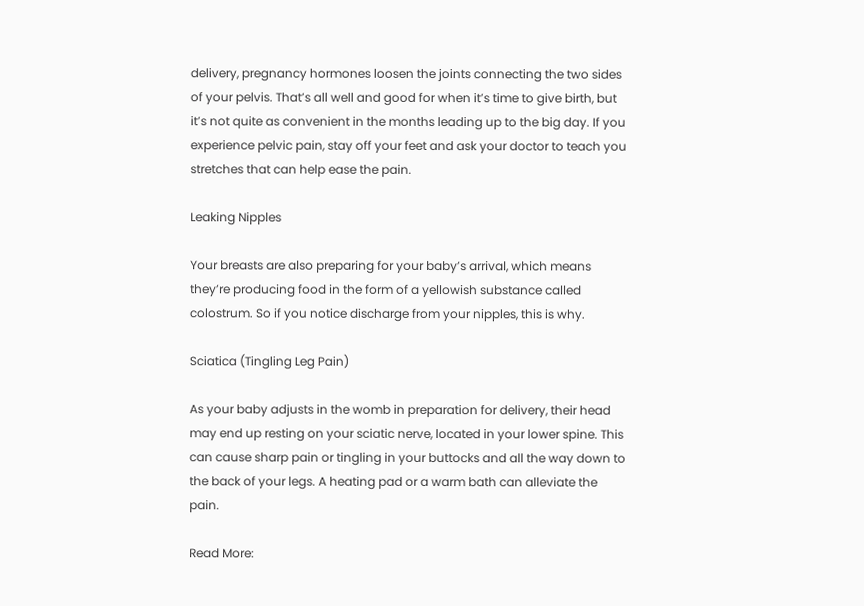delivery, pregnancy hormones loosen the joints connecting the two sides of your pelvis. That’s all well and good for when it’s time to give birth, but it’s not quite as convenient in the months leading up to the big day. If you experience pelvic pain, stay off your feet and ask your doctor to teach you stretches that can help ease the pain.

Leaking Nipples

Your breasts are also preparing for your baby’s arrival, which means they’re producing food in the form of a yellowish substance called colostrum. So if you notice discharge from your nipples, this is why.

Sciatica (Tingling Leg Pain)

As your baby adjusts in the womb in preparation for delivery, their head may end up resting on your sciatic nerve, located in your lower spine. This can cause sharp pain or tingling in your buttocks and all the way down to the back of your legs. A heating pad or a warm bath can alleviate the pain.

Read More: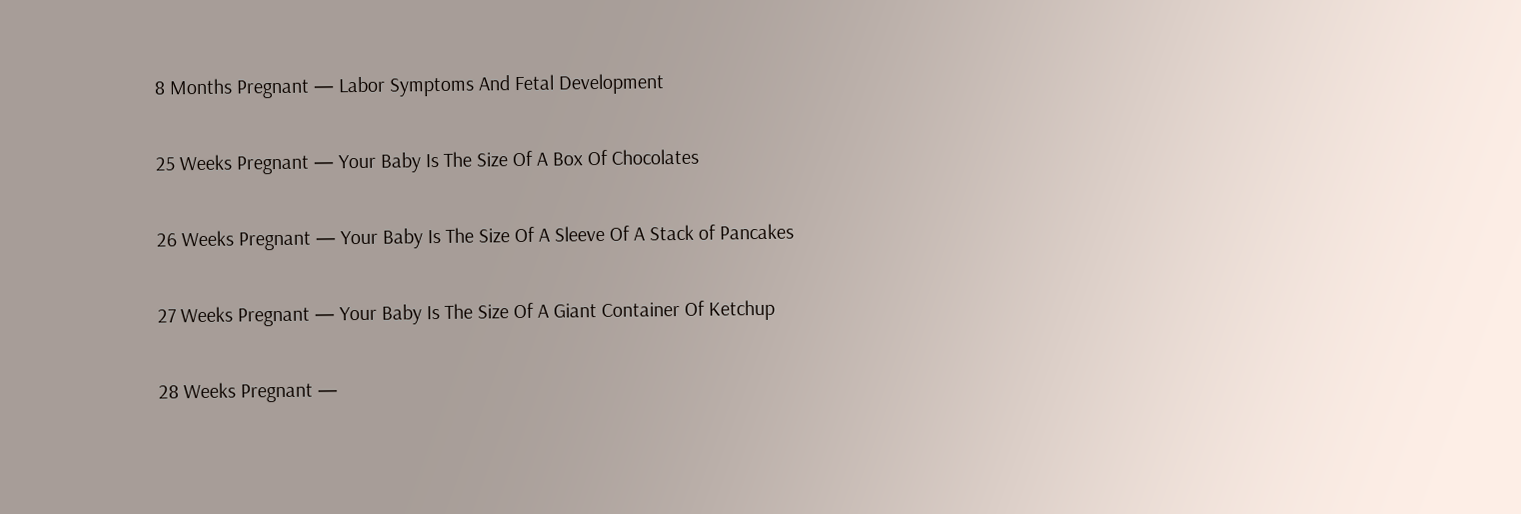8 Months Pregnant — Labor Symptoms And Fetal Development

25 Weeks Pregnant — Your Baby Is The Size Of A Box Of Chocolates

26 Weeks Pregnant — Your Baby Is The Size Of A Sleeve Of A Stack of Pancakes

27 Weeks Pregnant — Your Baby Is The Size Of A Giant Container Of Ketchup

28 Weeks Pregnant —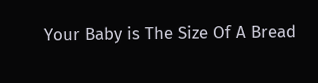Your Baby is The Size Of A Bread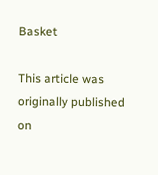Basket

This article was originally published on